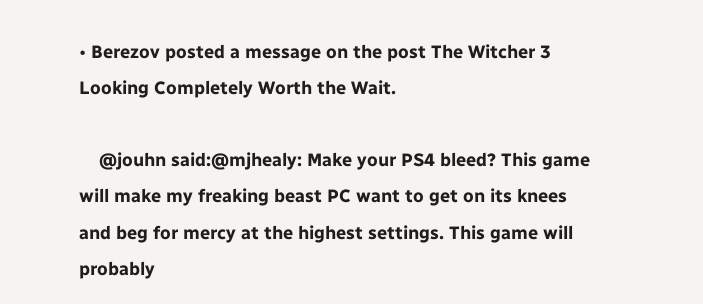• Berezov posted a message on the post The Witcher 3 Looking Completely Worth the Wait.

    @jouhn said:@mjhealy: Make your PS4 bleed? This game will make my freaking beast PC want to get on its knees and beg for mercy at the highest settings. This game will probably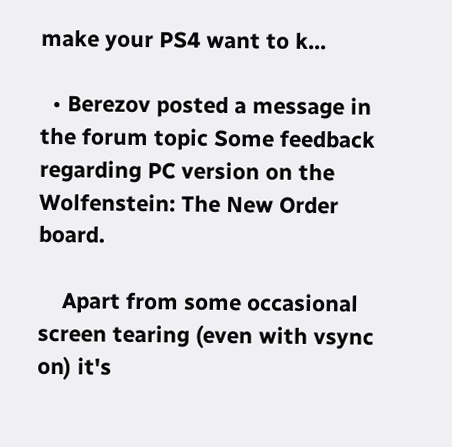make your PS4 want to k...

  • Berezov posted a message in the forum topic Some feedback regarding PC version on the Wolfenstein: The New Order board.

    Apart from some occasional screen tearing (even with vsync on) it's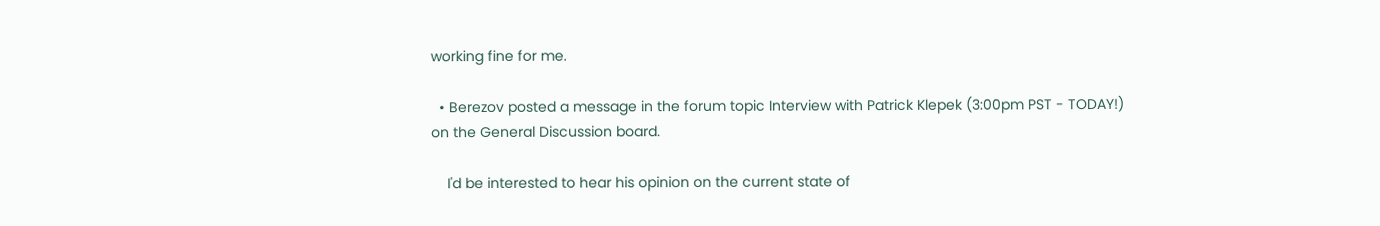working fine for me.

  • Berezov posted a message in the forum topic Interview with Patrick Klepek (3:00pm PST - TODAY!) on the General Discussion board.

    I'd be interested to hear his opinion on the current state of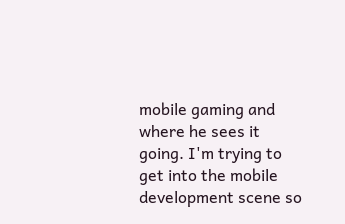mobile gaming and where he sees it going. I'm trying to get into the mobile development scene so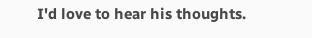I'd love to hear his thoughts.